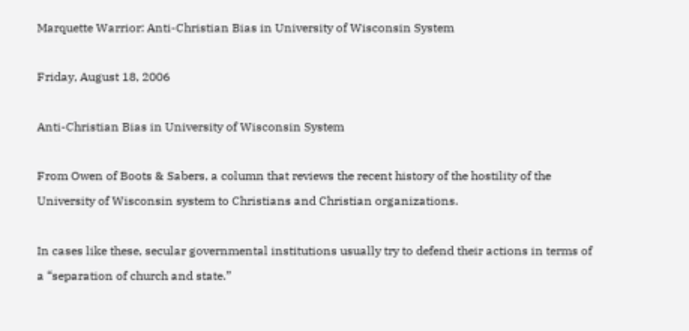Marquette Warrior: Anti-Christian Bias in University of Wisconsin System

Friday, August 18, 2006

Anti-Christian Bias in University of Wisconsin System

From Owen of Boots & Sabers, a column that reviews the recent history of the hostility of the University of Wisconsin system to Christians and Christian organizations.

In cases like these, secular governmental institutions usually try to defend their actions in terms of a “separation of church and state.”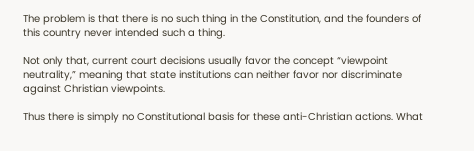The problem is that there is no such thing in the Constitution, and the founders of this country never intended such a thing.

Not only that, current court decisions usually favor the concept “viewpoint neutrality,” meaning that state institutions can neither favor nor discriminate against Christian viewpoints.

Thus there is simply no Constitutional basis for these anti-Christian actions. What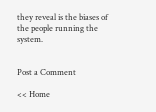they reveal is the biases of the people running the system.


Post a Comment

<< Home